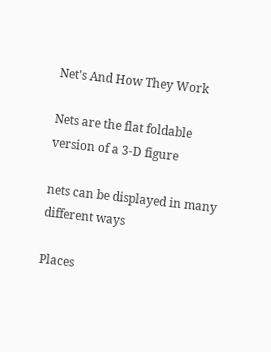Net's And How They Work

Nets are the flat foldable version of a 3-D figure

nets can be displayed in many different ways

Places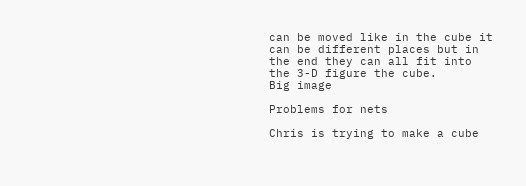can be moved like in the cube it can be different places but in the end they can all fit into the 3-D figure the cube.
Big image

Problems for nets

Chris is trying to make a cube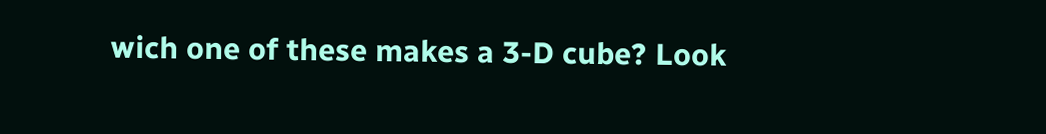wich one of these makes a 3-D cube? Look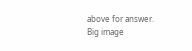above for answer.
Big image